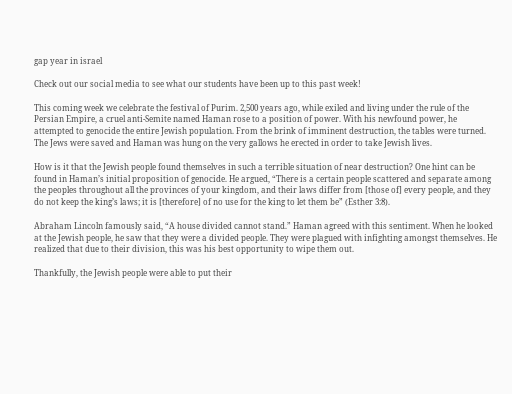gap year in israel

Check out our social media to see what our students have been up to this past week!

This coming week we celebrate the festival of Purim. 2,500 years ago, while exiled and living under the rule of the Persian Empire, a cruel anti-Semite named Haman rose to a position of power. With his newfound power, he attempted to genocide the entire Jewish population. From the brink of imminent destruction, the tables were turned. The Jews were saved and Haman was hung on the very gallows he erected in order to take Jewish lives.

How is it that the Jewish people found themselves in such a terrible situation of near destruction? One hint can be found in Haman’s initial proposition of genocide. He argued, “There is a certain people scattered and separate among the peoples throughout all the provinces of your kingdom, and their laws differ from [those of] every people, and they do not keep the king’s laws; it is [therefore] of no use for the king to let them be” (Esther 3:8).

Abraham Lincoln famously said, “A house divided cannot stand.” Haman agreed with this sentiment. When he looked at the Jewish people, he saw that they were a divided people. They were plagued with infighting amongst themselves. He realized that due to their division, this was his best opportunity to wipe them out.

Thankfully, the Jewish people were able to put their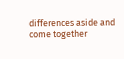differences aside and come together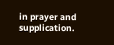in prayer and supplication.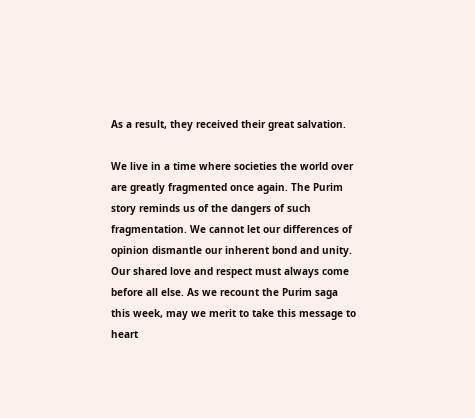As a result, they received their great salvation.

We live in a time where societies the world over are greatly fragmented once again. The Purim story reminds us of the dangers of such fragmentation. We cannot let our differences of opinion dismantle our inherent bond and unity. Our shared love and respect must always come before all else. As we recount the Purim saga this week, may we merit to take this message to heart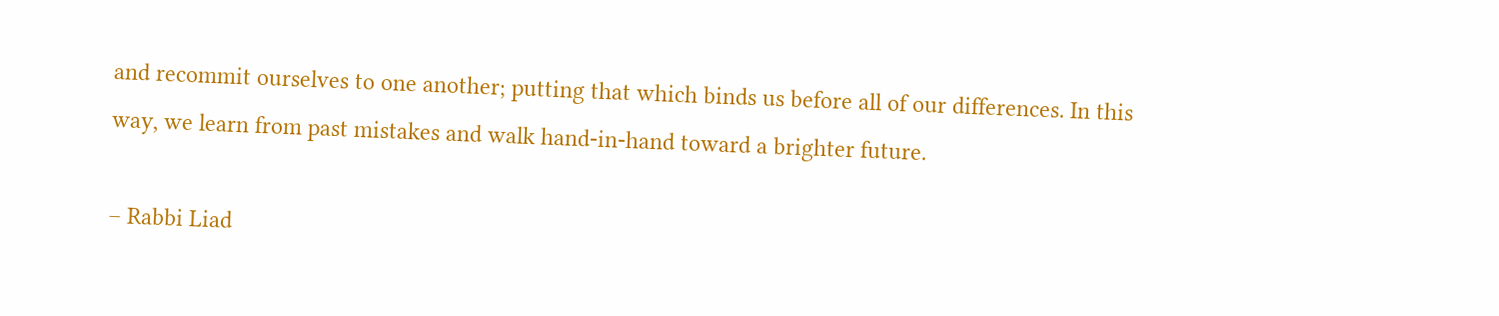and recommit ourselves to one another; putting that which binds us before all of our differences. In this way, we learn from past mistakes and walk hand-in-hand toward a brighter future.

– Rabbi Liad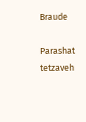Braude

Parashat tetzaveh